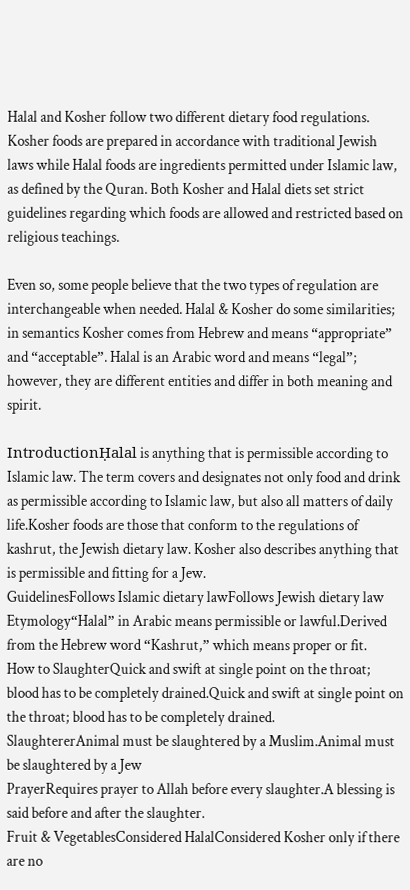Halal and Kosher follow two different dietary food regulations. Kosher foods are prepared in accordance with traditional Jewish laws while Halal foods are ingredients permitted under Islamic law, as defined by the Quran. Both Kosher and Halal diets set strict guidelines regarding which foods are allowed and restricted based on religious teachings.

Even so, some people believe that the two types of regulation are interchangeable when needed. Halal & Kosher do some similarities; in semantics Kosher comes from Hebrew and means “appropriate” and “acceptable”. Halal is an Arabic word and means “legal”; however, they are different entities and differ in both meaning and spirit.

IntroductionḤalal is anything that is permissible according to Islamic law. The term covers and designates not only food and drink as permissible according to Islamic law, but also all matters of daily life.Kosher foods are those that conform to the regulations of kashrut, the Jewish dietary law. Kosher also describes anything that is permissible and fitting for a Jew.
GuidelinesFollows Islamic dietary lawFollows Jewish dietary law
Etymology“Halal” in Arabic means permissible or lawful.Derived from the Hebrew word “Kashrut,” which means proper or fit.
How to SlaughterQuick and swift at single point on the throat; blood has to be completely drained.Quick and swift at single point on the throat; blood has to be completely drained.
SlaughtererAnimal must be slaughtered by a Muslim.Animal must be slaughtered by a Jew
PrayerRequires prayer to Allah before every slaughter.A blessing is said before and after the slaughter.
Fruit & VegetablesConsidered HalalConsidered Kosher only if there are no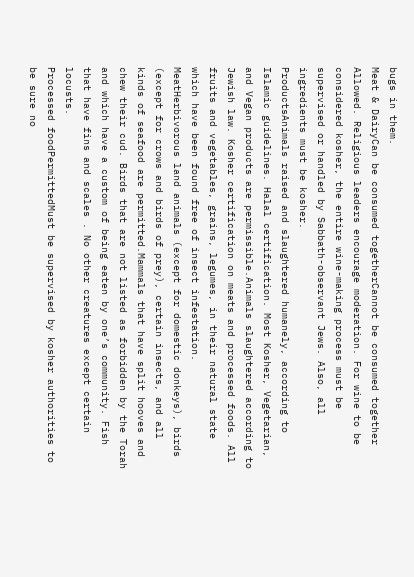bugs in them.
Meat & DairyCan be consumed togetherCannot be consumed together
Allowed. Religious leaders encourage moderation. For wine to be considered kosher, the entire wine-making process must be supervised or handled by Sabbath-observant Jews. Also, all ingredients must be kosher.
ProductsAnimals raised and slaughtered humanely, according to Islamic guidelines. Halal certification. Most Kosher, Vegetarian, and Vegan products are permissible.Animals slaughtered according to Jewish law. Kosher certification on meats and processed foods. All fruits and vegetables, grains, legumes, in their natural state which have been found free of insect infestation.
MeatHerbivorous land animals (except for domestic donkeys), birds (except for crows and birds of prey), certain insects, and all kinds of seafood are permitted.Mammals that have split hooves and chew their cud. Birds that are not listed as forbidden by the Torah and which have a custom of being eaten by one’s community. Fish that have fins and scales . No other creatures except certain locusts.
Processed foodPermittedMust be supervised by kosher authorities to be sure no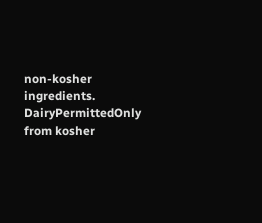non-kosher ingredients.
DairyPermittedOnly from kosher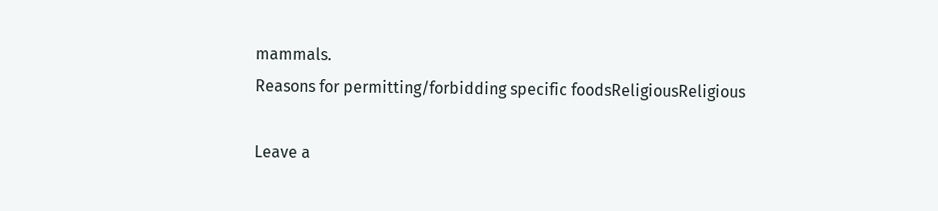mammals.
Reasons for permitting/forbidding specific foodsReligiousReligious

Leave a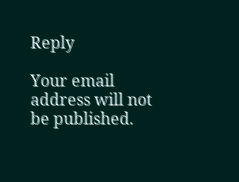Reply

Your email address will not be published.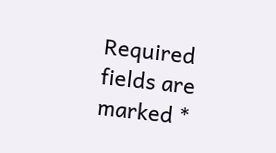Required fields are marked *